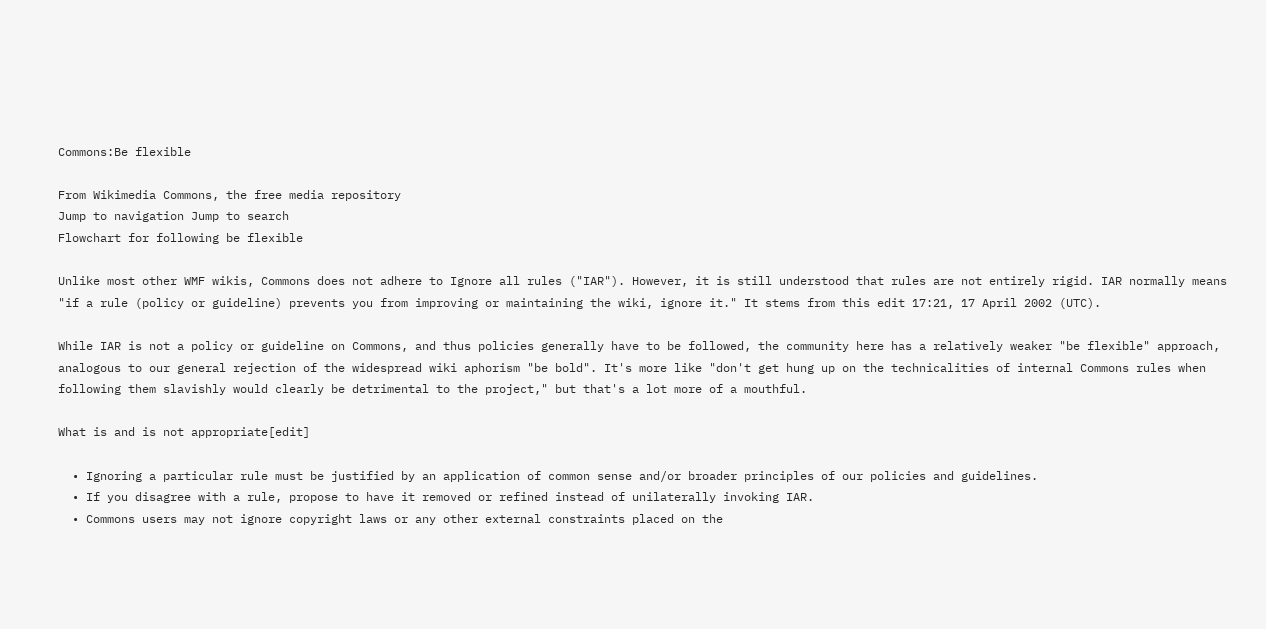Commons:Be flexible

From Wikimedia Commons, the free media repository
Jump to navigation Jump to search
Flowchart for following be flexible

Unlike most other WMF wikis, Commons does not adhere to Ignore all rules ("IAR"). However, it is still understood that rules are not entirely rigid. IAR normally means "if a rule (policy or guideline) prevents you from improving or maintaining the wiki, ignore it." It stems from this edit 17:21, 17 April 2002 (UTC).

While IAR is not a policy or guideline on Commons, and thus policies generally have to be followed, the community here has a relatively weaker "be flexible" approach, analogous to our general rejection of the widespread wiki aphorism "be bold". It's more like "don't get hung up on the technicalities of internal Commons rules when following them slavishly would clearly be detrimental to the project," but that's a lot more of a mouthful.

What is and is not appropriate[edit]

  • Ignoring a particular rule must be justified by an application of common sense and/or broader principles of our policies and guidelines.
  • If you disagree with a rule, propose to have it removed or refined instead of unilaterally invoking IAR.
  • Commons users may not ignore copyright laws or any other external constraints placed on the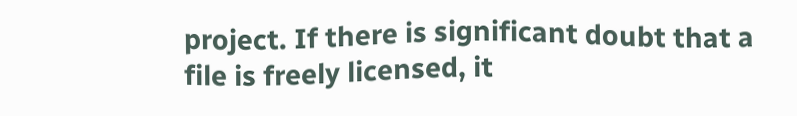project. If there is significant doubt that a file is freely licensed, it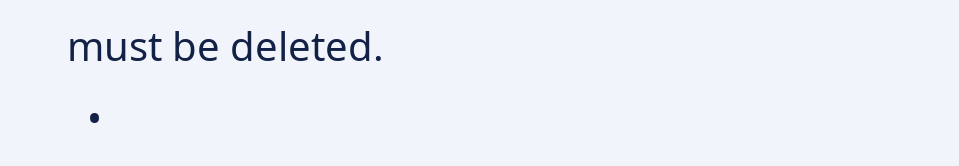must be deleted.
  •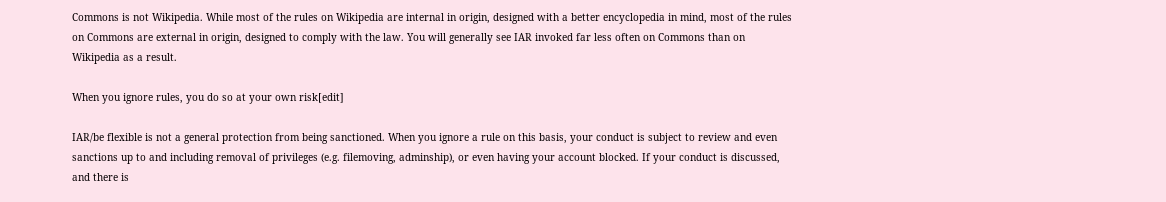Commons is not Wikipedia. While most of the rules on Wikipedia are internal in origin, designed with a better encyclopedia in mind, most of the rules on Commons are external in origin, designed to comply with the law. You will generally see IAR invoked far less often on Commons than on Wikipedia as a result.

When you ignore rules, you do so at your own risk[edit]

IAR/be flexible is not a general protection from being sanctioned. When you ignore a rule on this basis, your conduct is subject to review and even sanctions up to and including removal of privileges (e.g. filemoving, adminship), or even having your account blocked. If your conduct is discussed, and there is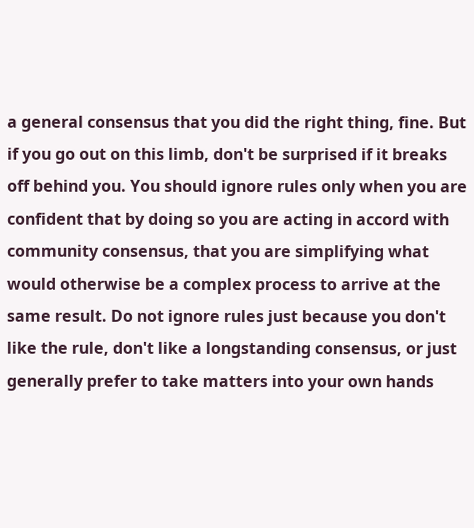a general consensus that you did the right thing, fine. But if you go out on this limb, don't be surprised if it breaks off behind you. You should ignore rules only when you are confident that by doing so you are acting in accord with community consensus, that you are simplifying what would otherwise be a complex process to arrive at the same result. Do not ignore rules just because you don't like the rule, don't like a longstanding consensus, or just generally prefer to take matters into your own hands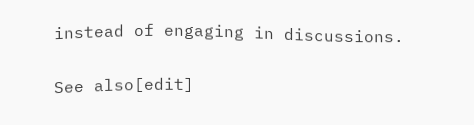instead of engaging in discussions.

See also[edit]